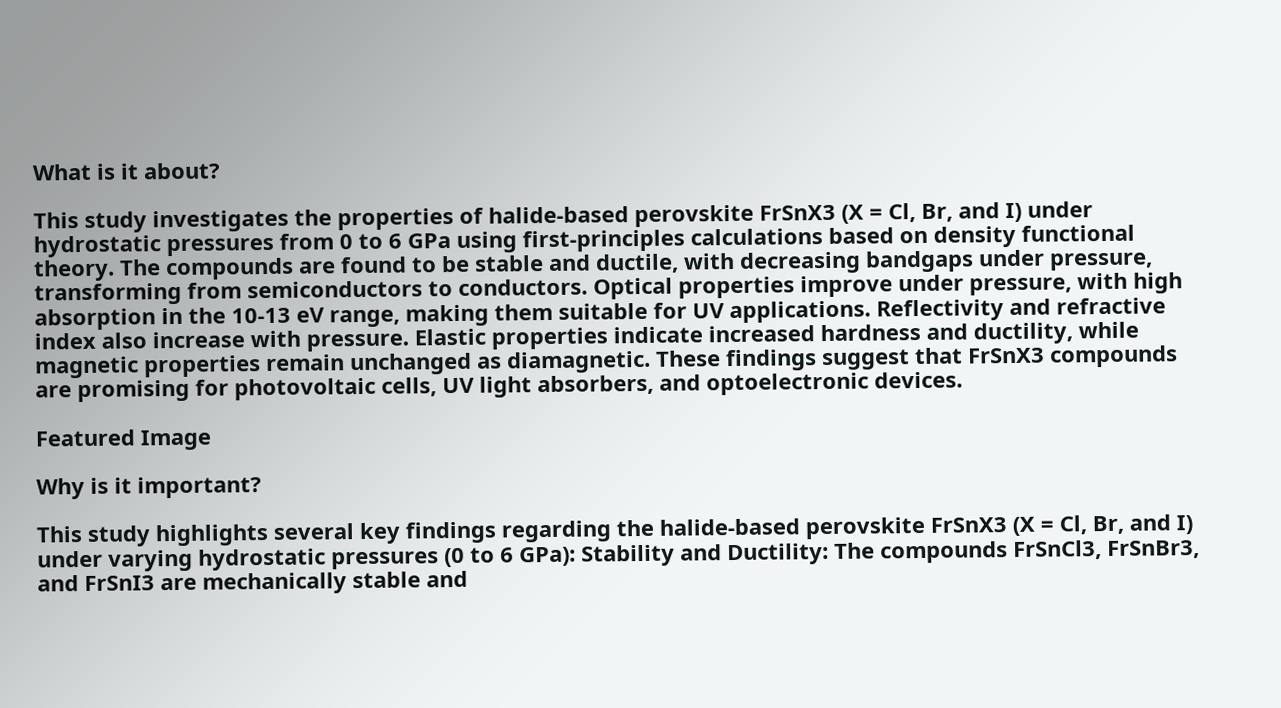What is it about?

This study investigates the properties of halide-based perovskite FrSnX3 (X = Cl, Br, and I) under hydrostatic pressures from 0 to 6 GPa using first-principles calculations based on density functional theory. The compounds are found to be stable and ductile, with decreasing bandgaps under pressure, transforming from semiconductors to conductors. Optical properties improve under pressure, with high absorption in the 10-13 eV range, making them suitable for UV applications. Reflectivity and refractive index also increase with pressure. Elastic properties indicate increased hardness and ductility, while magnetic properties remain unchanged as diamagnetic. These findings suggest that FrSnX3 compounds are promising for photovoltaic cells, UV light absorbers, and optoelectronic devices.

Featured Image

Why is it important?

This study highlights several key findings regarding the halide-based perovskite FrSnX3 (X = Cl, Br, and I) under varying hydrostatic pressures (0 to 6 GPa): Stability and Ductility: The compounds FrSnCl3, FrSnBr3, and FrSnI3 are mechanically stable and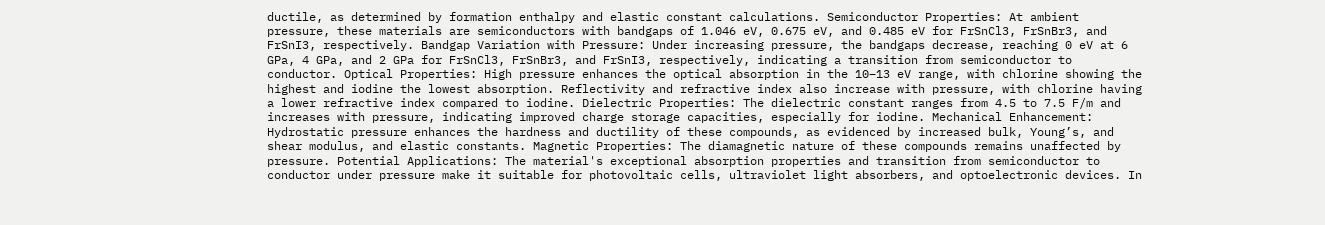ductile, as determined by formation enthalpy and elastic constant calculations. Semiconductor Properties: At ambient pressure, these materials are semiconductors with bandgaps of 1.046 eV, 0.675 eV, and 0.485 eV for FrSnCl3, FrSnBr3, and FrSnI3, respectively. Bandgap Variation with Pressure: Under increasing pressure, the bandgaps decrease, reaching 0 eV at 6 GPa, 4 GPa, and 2 GPa for FrSnCl3, FrSnBr3, and FrSnI3, respectively, indicating a transition from semiconductor to conductor. Optical Properties: High pressure enhances the optical absorption in the 10–13 eV range, with chlorine showing the highest and iodine the lowest absorption. Reflectivity and refractive index also increase with pressure, with chlorine having a lower refractive index compared to iodine. Dielectric Properties: The dielectric constant ranges from 4.5 to 7.5 F/m and increases with pressure, indicating improved charge storage capacities, especially for iodine. Mechanical Enhancement: Hydrostatic pressure enhances the hardness and ductility of these compounds, as evidenced by increased bulk, Young’s, and shear modulus, and elastic constants. Magnetic Properties: The diamagnetic nature of these compounds remains unaffected by pressure. Potential Applications: The material's exceptional absorption properties and transition from semiconductor to conductor under pressure make it suitable for photovoltaic cells, ultraviolet light absorbers, and optoelectronic devices. In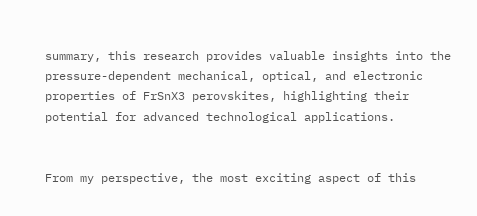summary, this research provides valuable insights into the pressure-dependent mechanical, optical, and electronic properties of FrSnX3 perovskites, highlighting their potential for advanced technological applications.


From my perspective, the most exciting aspect of this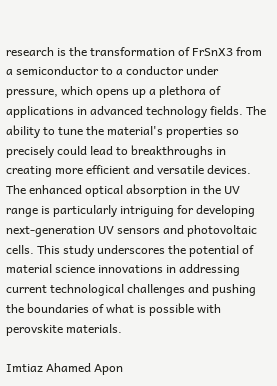research is the transformation of FrSnX3 from a semiconductor to a conductor under pressure, which opens up a plethora of applications in advanced technology fields. The ability to tune the material's properties so precisely could lead to breakthroughs in creating more efficient and versatile devices. The enhanced optical absorption in the UV range is particularly intriguing for developing next-generation UV sensors and photovoltaic cells. This study underscores the potential of material science innovations in addressing current technological challenges and pushing the boundaries of what is possible with perovskite materials.

Imtiaz Ahamed Apon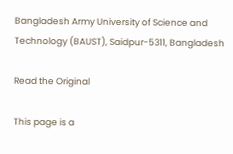Bangladesh Army University of Science and Technology (BAUST), Saidpur-5311, Bangladesh

Read the Original

This page is a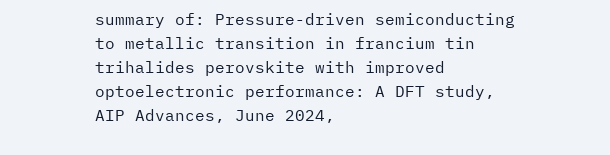summary of: Pressure-driven semiconducting to metallic transition in francium tin trihalides perovskite with improved optoelectronic performance: A DFT study, AIP Advances, June 2024,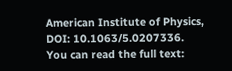American Institute of Physics,
DOI: 10.1063/5.0207336.
You can read the full text: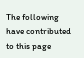The following have contributed to this page